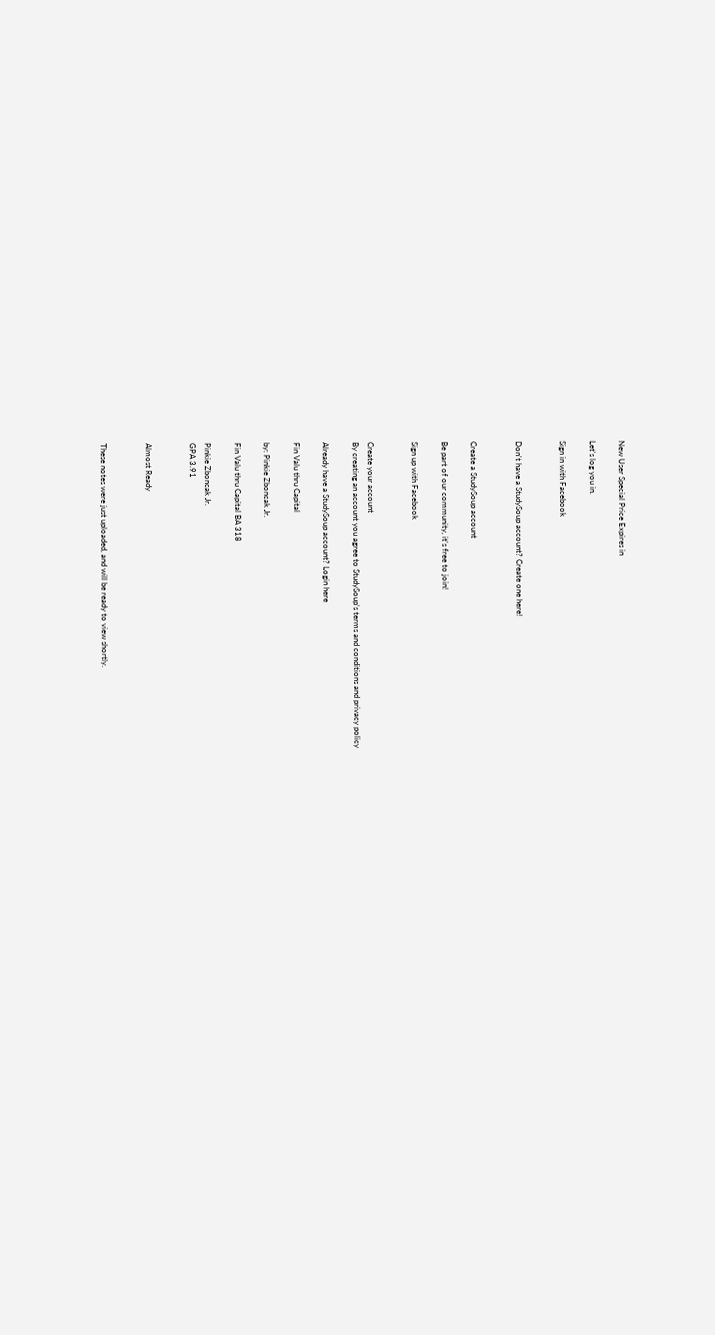New User Special Price Expires in

Let's log you in.

Sign in with Facebook


Don't have a StudySoup account? Create one here!


Create a StudySoup account

Be part of our community, it's free to join!

Sign up with Facebook


Create your account
By creating an account you agree to StudySoup's terms and conditions and privacy policy

Already have a StudySoup account? Login here

Fin Valu thru Capital

by: Pinkie Zboncak Jr.

Fin Valu thru Capital BA 318

Pinkie Zboncak Jr.
GPA 3.91


Almost Ready


These notes were just uploaded, and will be ready to view shortly.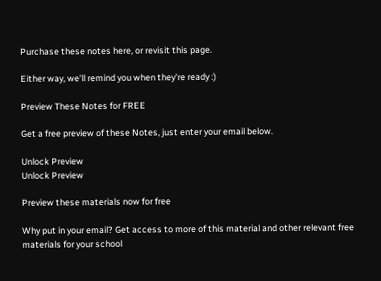Purchase these notes here, or revisit this page.

Either way, we'll remind you when they're ready :)

Preview These Notes for FREE

Get a free preview of these Notes, just enter your email below.

Unlock Preview
Unlock Preview

Preview these materials now for free

Why put in your email? Get access to more of this material and other relevant free materials for your school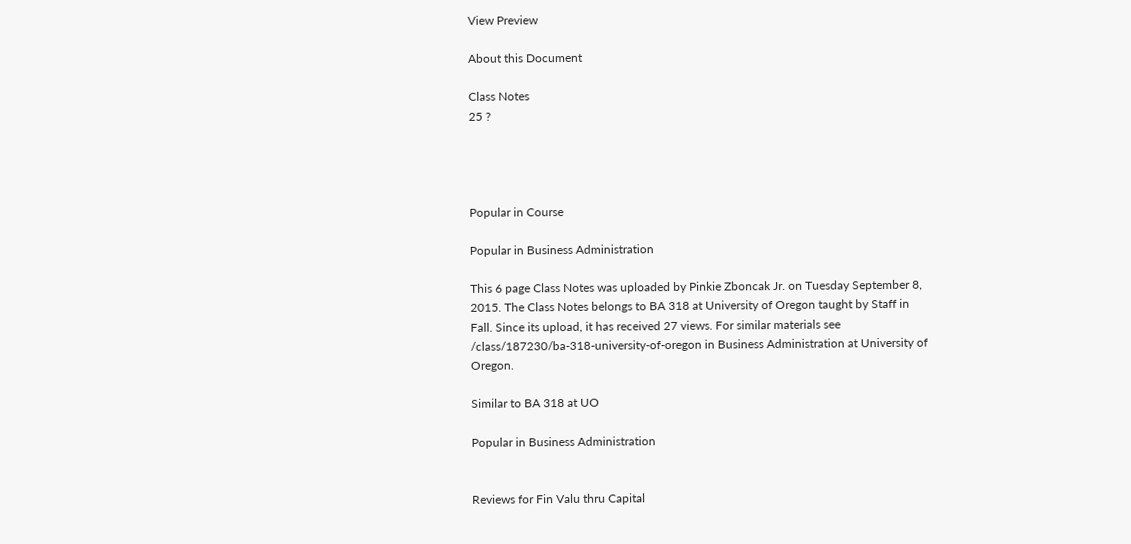View Preview

About this Document

Class Notes
25 ?




Popular in Course

Popular in Business Administration

This 6 page Class Notes was uploaded by Pinkie Zboncak Jr. on Tuesday September 8, 2015. The Class Notes belongs to BA 318 at University of Oregon taught by Staff in Fall. Since its upload, it has received 27 views. For similar materials see /class/187230/ba-318-university-of-oregon in Business Administration at University of Oregon.

Similar to BA 318 at UO

Popular in Business Administration


Reviews for Fin Valu thru Capital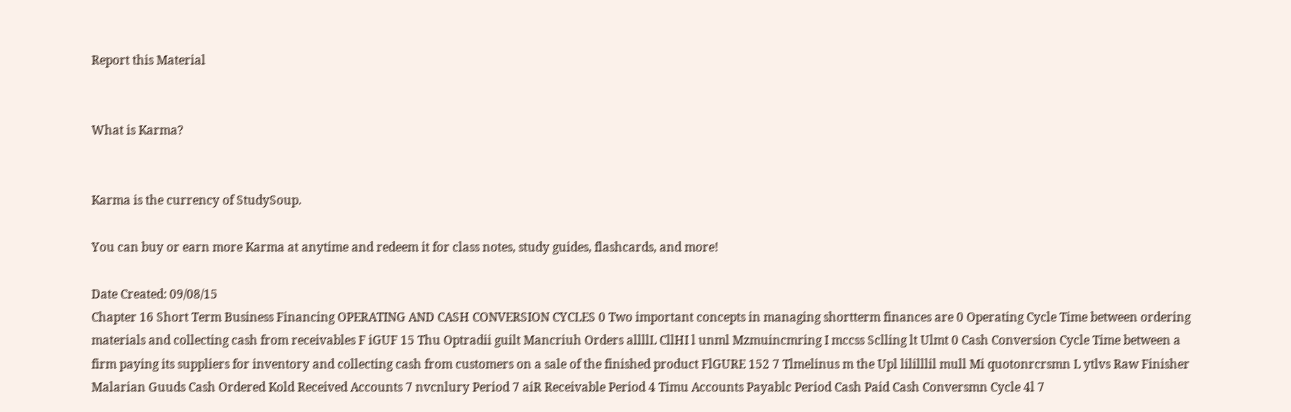Report this Material


What is Karma?


Karma is the currency of StudySoup.

You can buy or earn more Karma at anytime and redeem it for class notes, study guides, flashcards, and more!

Date Created: 09/08/15
Chapter 16 Short Term Business Financing OPERATING AND CASH CONVERSION CYCLES 0 Two important concepts in managing shortterm finances are 0 Operating Cycle Time between ordering materials and collecting cash from receivables F iGUF 15 Thu Optradii guilt Mancriuh Orders allllL CllHI l unml Mzmuincmring I mccss Sclling lt Ulmt 0 Cash Conversion Cycle Time between a firm paying its suppliers for inventory and collecting cash from customers on a sale of the finished product FlGURE 152 7 Tlmelinus m the Upl lililllil mull Mi quotonrcrsmn L ytlvs Raw Finisher Malarian Guuds Cash Ordered Kold Received Accounts 7 nvcnlury Period 7 aiR Receivable Period 4 Timu Accounts Payablc Period Cash Paid Cash Conversmn Cycle 4l 7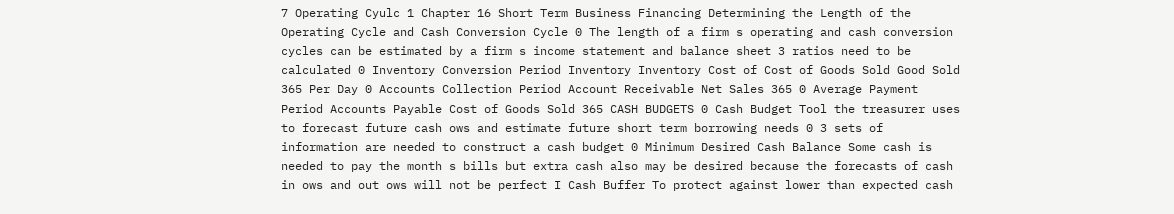7 Operating Cyulc 1 Chapter 16 Short Term Business Financing Determining the Length of the Operating Cycle and Cash Conversion Cycle 0 The length of a firm s operating and cash conversion cycles can be estimated by a firm s income statement and balance sheet 3 ratios need to be calculated 0 Inventory Conversion Period Inventory Inventory Cost of Cost of Goods Sold Good Sold 365 Per Day 0 Accounts Collection Period Account Receivable Net Sales 365 0 Average Payment Period Accounts Payable Cost of Goods Sold 365 CASH BUDGETS 0 Cash Budget Tool the treasurer uses to forecast future cash ows and estimate future short term borrowing needs 0 3 sets of information are needed to construct a cash budget 0 Minimum Desired Cash Balance Some cash is needed to pay the month s bills but extra cash also may be desired because the forecasts of cash in ows and out ows will not be perfect I Cash Buffer To protect against lower than expected cash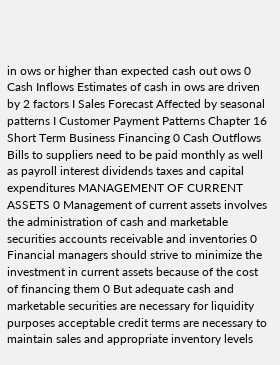in ows or higher than expected cash out ows 0 Cash Inflows Estimates of cash in ows are driven by 2 factors I Sales Forecast Affected by seasonal patterns I Customer Payment Patterns Chapter 16 Short Term Business Financing 0 Cash Outflows Bills to suppliers need to be paid monthly as well as payroll interest dividends taxes and capital expenditures MANAGEMENT OF CURRENT ASSETS 0 Management of current assets involves the administration of cash and marketable securities accounts receivable and inventories 0 Financial managers should strive to minimize the investment in current assets because of the cost of financing them 0 But adequate cash and marketable securities are necessary for liquidity purposes acceptable credit terms are necessary to maintain sales and appropriate inventory levels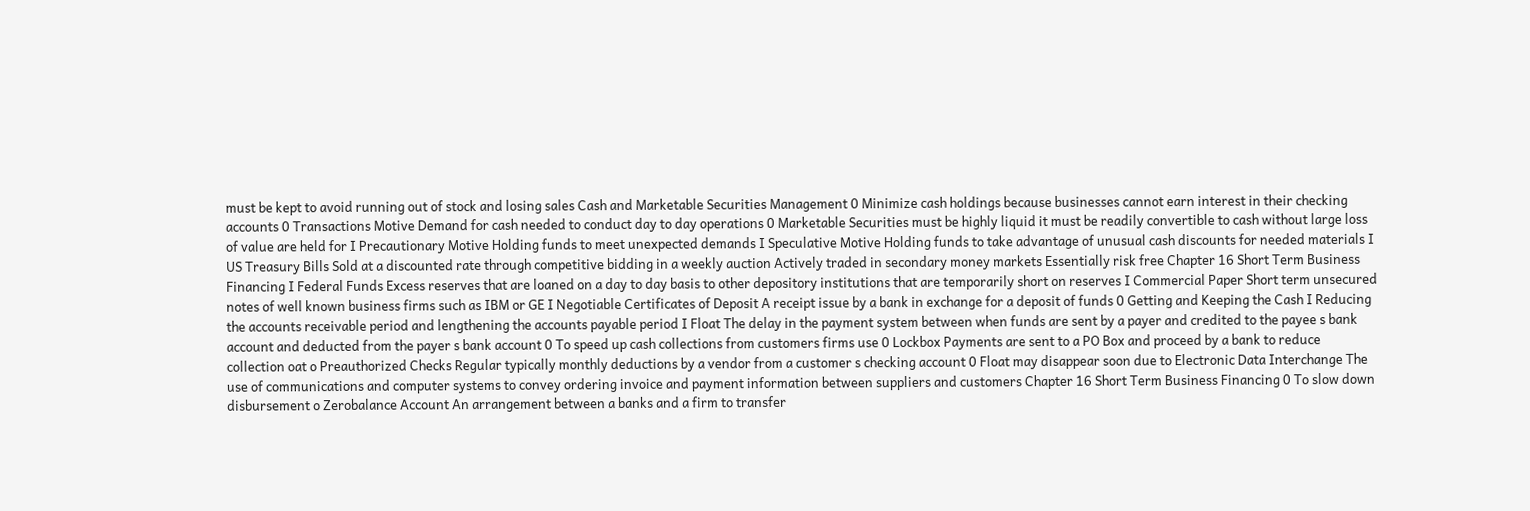must be kept to avoid running out of stock and losing sales Cash and Marketable Securities Management 0 Minimize cash holdings because businesses cannot earn interest in their checking accounts 0 Transactions Motive Demand for cash needed to conduct day to day operations 0 Marketable Securities must be highly liquid it must be readily convertible to cash without large loss of value are held for I Precautionary Motive Holding funds to meet unexpected demands I Speculative Motive Holding funds to take advantage of unusual cash discounts for needed materials I US Treasury Bills Sold at a discounted rate through competitive bidding in a weekly auction Actively traded in secondary money markets Essentially risk free Chapter 16 Short Term Business Financing I Federal Funds Excess reserves that are loaned on a day to day basis to other depository institutions that are temporarily short on reserves I Commercial Paper Short term unsecured notes of well known business firms such as IBM or GE I Negotiable Certificates of Deposit A receipt issue by a bank in exchange for a deposit of funds 0 Getting and Keeping the Cash I Reducing the accounts receivable period and lengthening the accounts payable period I Float The delay in the payment system between when funds are sent by a payer and credited to the payee s bank account and deducted from the payer s bank account 0 To speed up cash collections from customers firms use 0 Lockbox Payments are sent to a PO Box and proceed by a bank to reduce collection oat o Preauthorized Checks Regular typically monthly deductions by a vendor from a customer s checking account 0 Float may disappear soon due to Electronic Data Interchange The use of communications and computer systems to convey ordering invoice and payment information between suppliers and customers Chapter 16 Short Term Business Financing 0 To slow down disbursement o Zerobalance Account An arrangement between a banks and a firm to transfer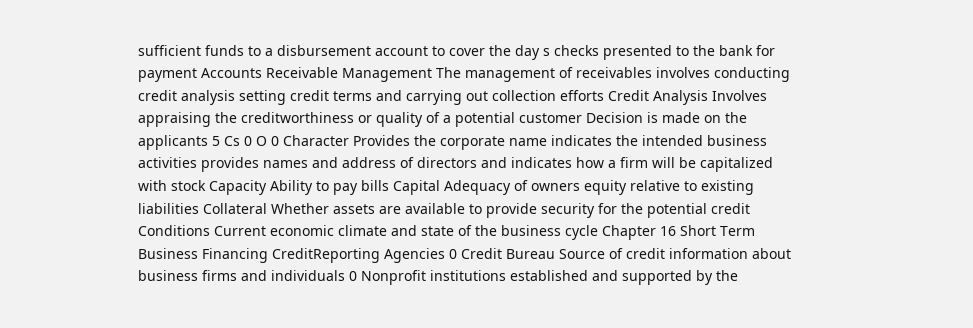sufficient funds to a disbursement account to cover the day s checks presented to the bank for payment Accounts Receivable Management The management of receivables involves conducting credit analysis setting credit terms and carrying out collection efforts Credit Analysis Involves appraising the creditworthiness or quality of a potential customer Decision is made on the applicants 5 Cs 0 O 0 Character Provides the corporate name indicates the intended business activities provides names and address of directors and indicates how a firm will be capitalized with stock Capacity Ability to pay bills Capital Adequacy of owners equity relative to existing liabilities Collateral Whether assets are available to provide security for the potential credit Conditions Current economic climate and state of the business cycle Chapter 16 Short Term Business Financing CreditReporting Agencies 0 Credit Bureau Source of credit information about business firms and individuals 0 Nonprofit institutions established and supported by the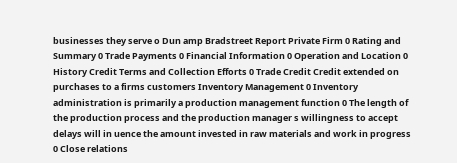businesses they serve o Dun amp Bradstreet Report Private Firm 0 Rating and Summary 0 Trade Payments 0 Financial Information 0 Operation and Location 0 History Credit Terms and Collection Efforts 0 Trade Credit Credit extended on purchases to a firms customers Inventory Management 0 Inventory administration is primarily a production management function 0 The length of the production process and the production manager s willingness to accept delays will in uence the amount invested in raw materials and work in progress 0 Close relations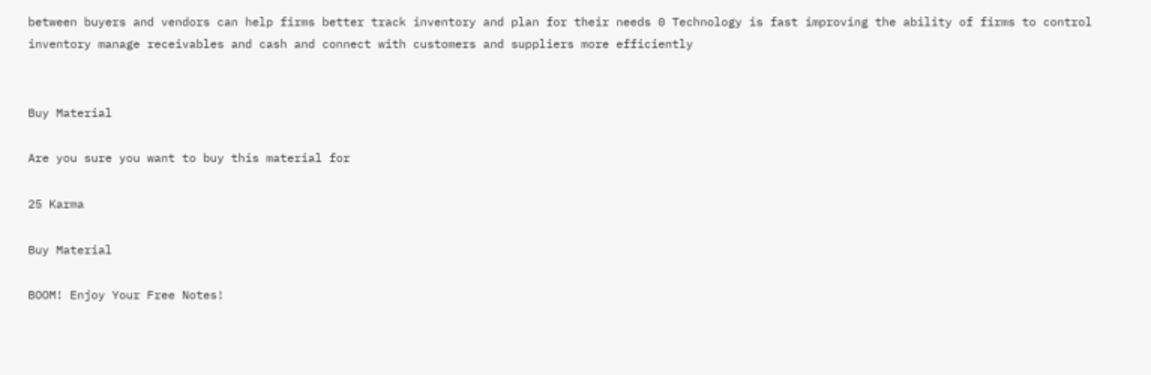between buyers and vendors can help firms better track inventory and plan for their needs 0 Technology is fast improving the ability of firms to control inventory manage receivables and cash and connect with customers and suppliers more efficiently


Buy Material

Are you sure you want to buy this material for

25 Karma

Buy Material

BOOM! Enjoy Your Free Notes!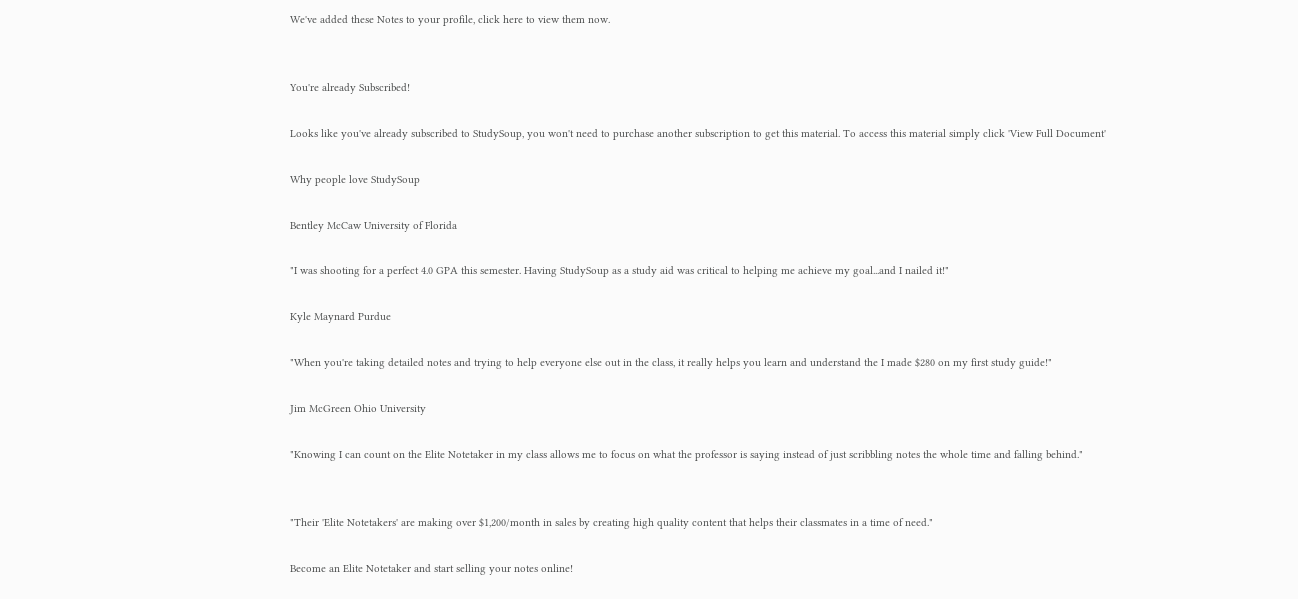We've added these Notes to your profile, click here to view them now.


You're already Subscribed!

Looks like you've already subscribed to StudySoup, you won't need to purchase another subscription to get this material. To access this material simply click 'View Full Document'

Why people love StudySoup

Bentley McCaw University of Florida

"I was shooting for a perfect 4.0 GPA this semester. Having StudySoup as a study aid was critical to helping me achieve my goal...and I nailed it!"

Kyle Maynard Purdue

"When you're taking detailed notes and trying to help everyone else out in the class, it really helps you learn and understand the I made $280 on my first study guide!"

Jim McGreen Ohio University

"Knowing I can count on the Elite Notetaker in my class allows me to focus on what the professor is saying instead of just scribbling notes the whole time and falling behind."


"Their 'Elite Notetakers' are making over $1,200/month in sales by creating high quality content that helps their classmates in a time of need."

Become an Elite Notetaker and start selling your notes online!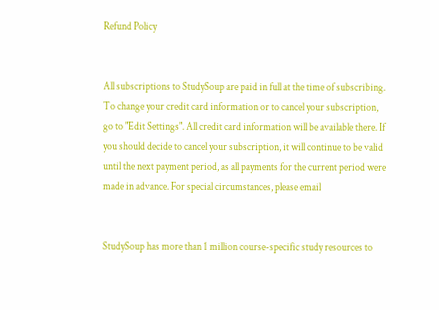Refund Policy


All subscriptions to StudySoup are paid in full at the time of subscribing. To change your credit card information or to cancel your subscription, go to "Edit Settings". All credit card information will be available there. If you should decide to cancel your subscription, it will continue to be valid until the next payment period, as all payments for the current period were made in advance. For special circumstances, please email


StudySoup has more than 1 million course-specific study resources to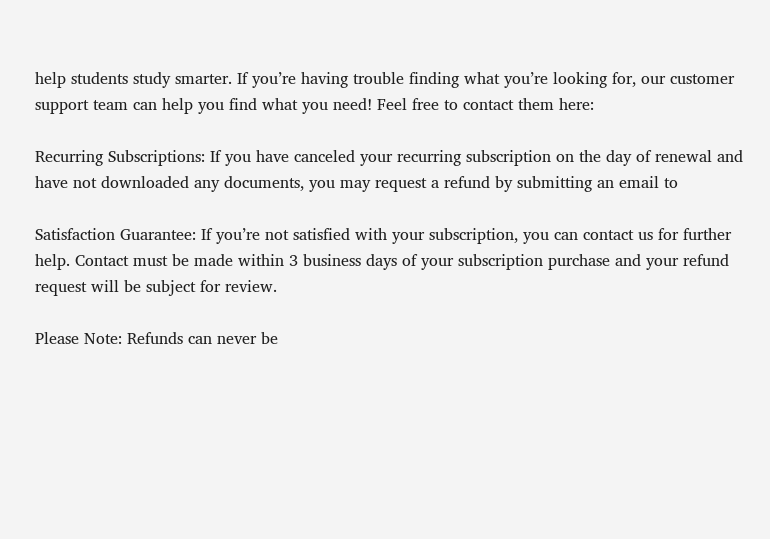help students study smarter. If you’re having trouble finding what you’re looking for, our customer support team can help you find what you need! Feel free to contact them here:

Recurring Subscriptions: If you have canceled your recurring subscription on the day of renewal and have not downloaded any documents, you may request a refund by submitting an email to

Satisfaction Guarantee: If you’re not satisfied with your subscription, you can contact us for further help. Contact must be made within 3 business days of your subscription purchase and your refund request will be subject for review.

Please Note: Refunds can never be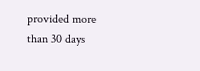provided more than 30 days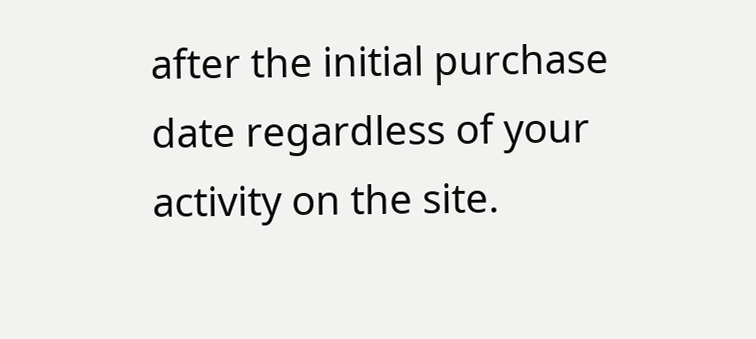after the initial purchase date regardless of your activity on the site.